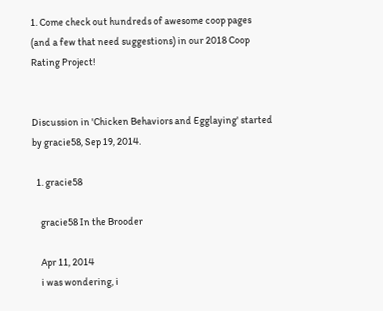1. Come check out hundreds of awesome coop pages (and a few that need suggestions) in our 2018 Coop Rating Project!


Discussion in 'Chicken Behaviors and Egglaying' started by gracie58, Sep 19, 2014.

  1. gracie58

    gracie58 In the Brooder

    Apr 11, 2014
    i was wondering, i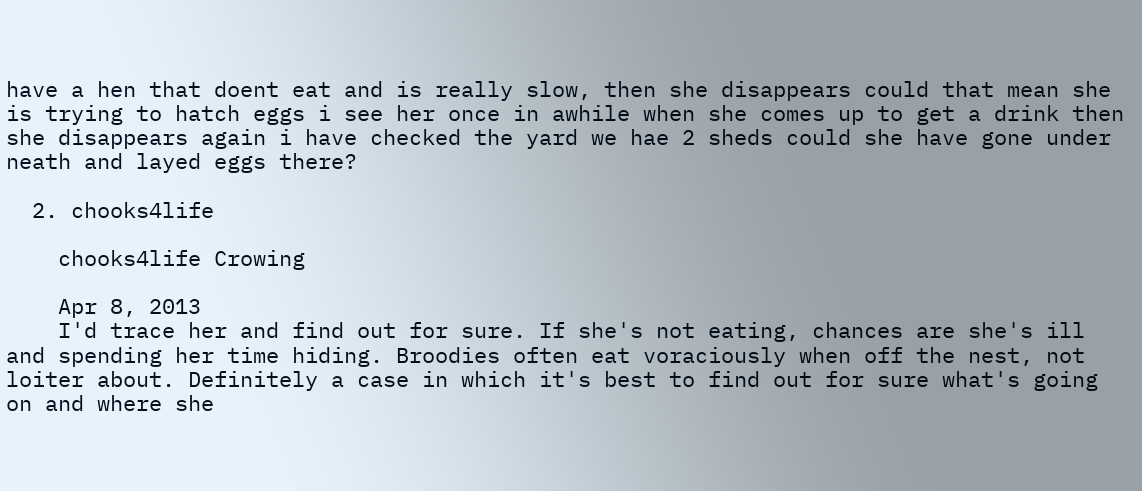have a hen that doent eat and is really slow, then she disappears could that mean she is trying to hatch eggs i see her once in awhile when she comes up to get a drink then she disappears again i have checked the yard we hae 2 sheds could she have gone under neath and layed eggs there?

  2. chooks4life

    chooks4life Crowing

    Apr 8, 2013
    I'd trace her and find out for sure. If she's not eating, chances are she's ill and spending her time hiding. Broodies often eat voraciously when off the nest, not loiter about. Definitely a case in which it's best to find out for sure what's going on and where she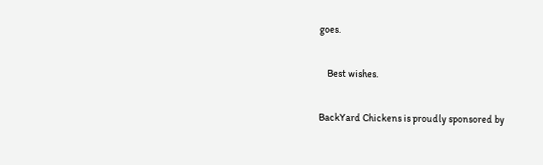goes.

    Best wishes.

BackYard Chickens is proudly sponsored by